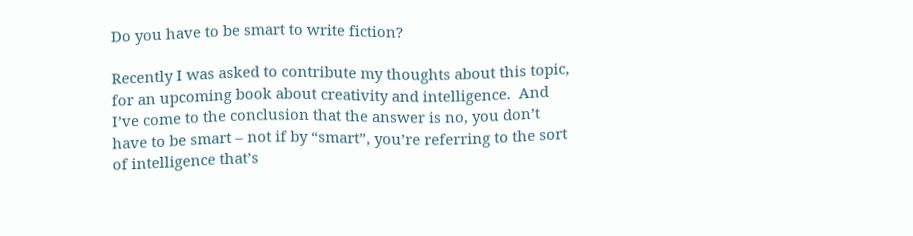Do you have to be smart to write fiction?

Recently I was asked to contribute my thoughts about this topic, for an upcoming book about creativity and intelligence.  And I’ve come to the conclusion that the answer is no, you don’t have to be smart – not if by “smart”, you’re referring to the sort of intelligence that’s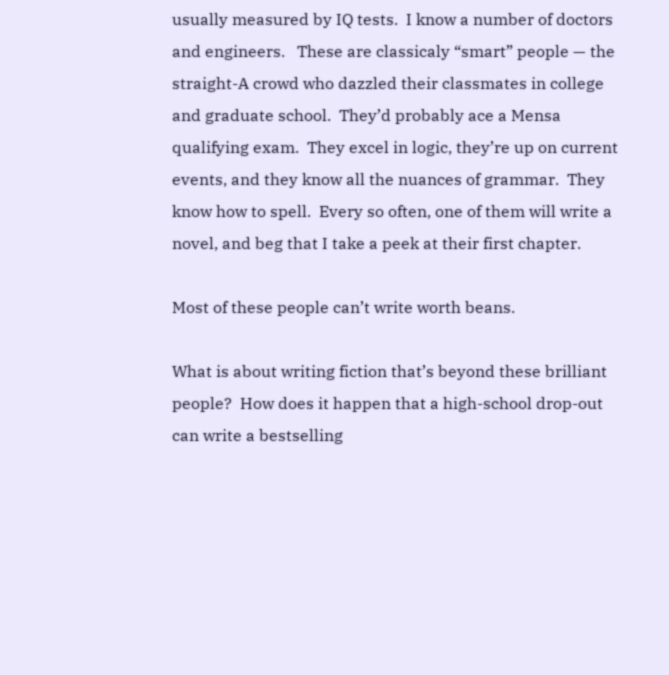usually measured by IQ tests.  I know a number of doctors and engineers.   These are classicaly “smart” people — the straight-A crowd who dazzled their classmates in college and graduate school.  They’d probably ace a Mensa qualifying exam.  They excel in logic, they’re up on current events, and they know all the nuances of grammar.  They know how to spell.  Every so often, one of them will write a novel, and beg that I take a peek at their first chapter.

Most of these people can’t write worth beans.

What is about writing fiction that’s beyond these brilliant people?  How does it happen that a high-school drop-out can write a bestselling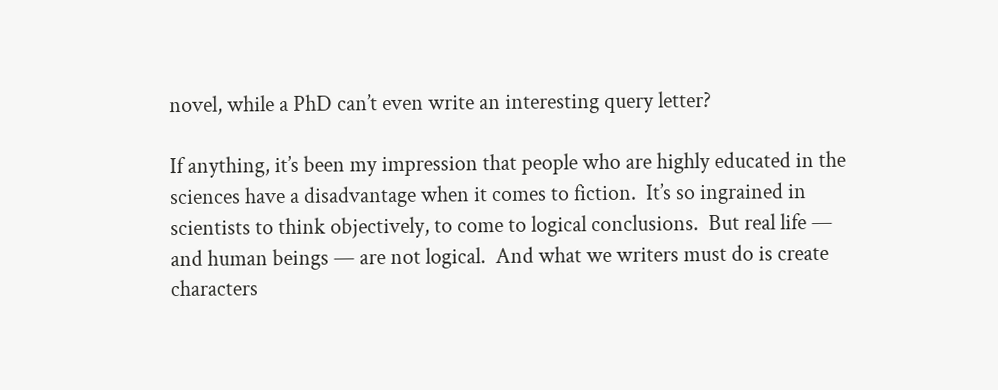novel, while a PhD can’t even write an interesting query letter?

If anything, it’s been my impression that people who are highly educated in the sciences have a disadvantage when it comes to fiction.  It’s so ingrained in scientists to think objectively, to come to logical conclusions.  But real life — and human beings — are not logical.  And what we writers must do is create characters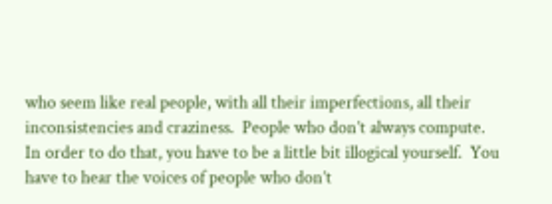who seem like real people, with all their imperfections, all their inconsistencies and craziness.  People who don’t always compute.  In order to do that, you have to be a little bit illogical yourself.  You have to hear the voices of people who don’t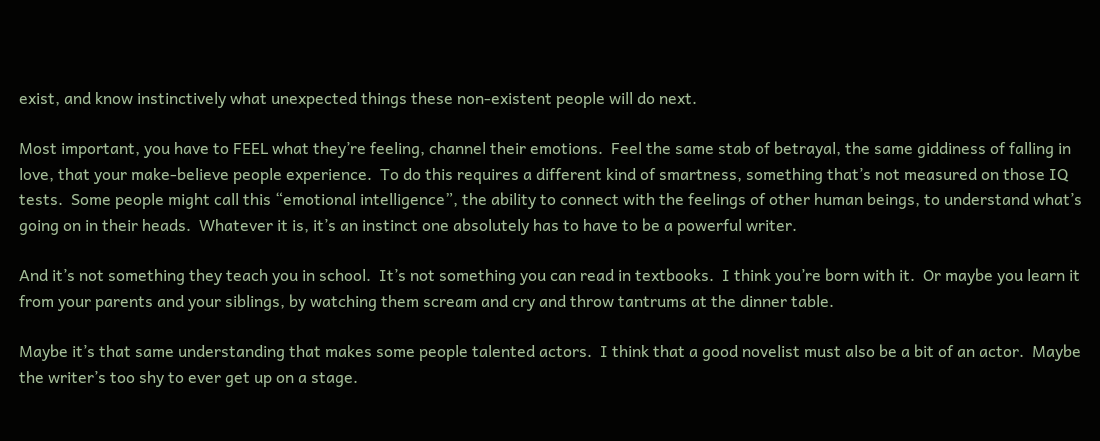exist, and know instinctively what unexpected things these non-existent people will do next.

Most important, you have to FEEL what they’re feeling, channel their emotions.  Feel the same stab of betrayal, the same giddiness of falling in love, that your make-believe people experience.  To do this requires a different kind of smartness, something that’s not measured on those IQ tests.  Some people might call this “emotional intelligence”, the ability to connect with the feelings of other human beings, to understand what’s going on in their heads.  Whatever it is, it’s an instinct one absolutely has to have to be a powerful writer.

And it’s not something they teach you in school.  It’s not something you can read in textbooks.  I think you’re born with it.  Or maybe you learn it from your parents and your siblings, by watching them scream and cry and throw tantrums at the dinner table.

Maybe it’s that same understanding that makes some people talented actors.  I think that a good novelist must also be a bit of an actor.  Maybe the writer’s too shy to ever get up on a stage.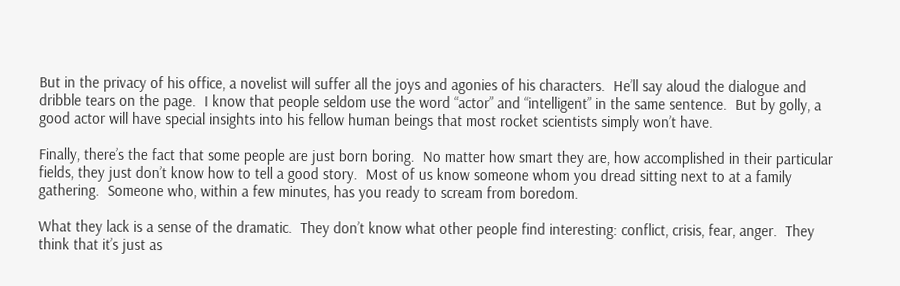But in the privacy of his office, a novelist will suffer all the joys and agonies of his characters.  He’ll say aloud the dialogue and dribble tears on the page.  I know that people seldom use the word “actor” and “intelligent” in the same sentence.  But by golly, a good actor will have special insights into his fellow human beings that most rocket scientists simply won’t have.

Finally, there’s the fact that some people are just born boring.  No matter how smart they are, how accomplished in their particular fields, they just don’t know how to tell a good story.  Most of us know someone whom you dread sitting next to at a family gathering.  Someone who, within a few minutes, has you ready to scream from boredom.

What they lack is a sense of the dramatic.  They don’t know what other people find interesting: conflict, crisis, fear, anger.  They think that it’s just as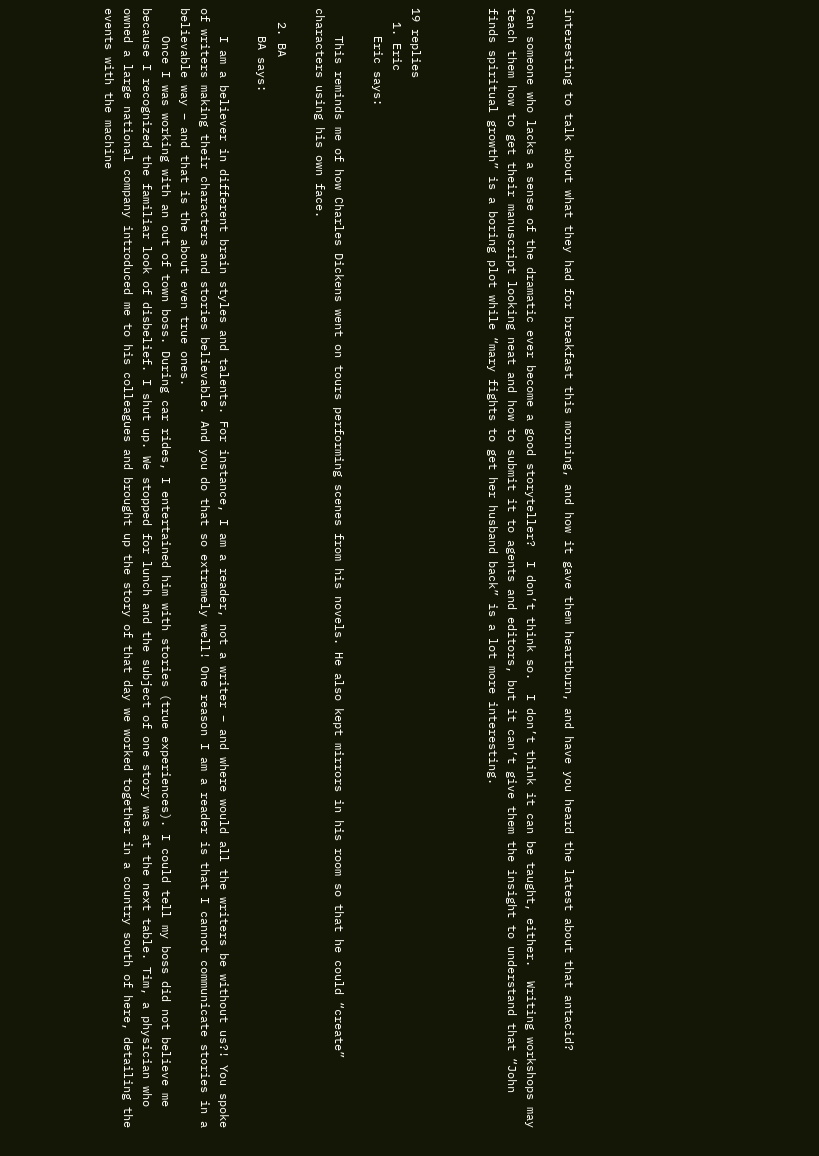interesting to talk about what they had for breakfast this morning, and how it gave them heartburn, and have you heard the latest about that antacid?

Can someone who lacks a sense of the dramatic ever become a good storyteller?  I don’t think so.  I don’t think it can be taught, either.  Writing workshops may teach them how to get their manuscript looking neat and how to submit it to agents and editors, but it can’t give them the insight to understand that “John finds spiritual growth” is a boring plot while “mary fights to get her husband back” is a lot more interesting.



19 replies
  1. Eric
    Eric says:

    This reminds me of how Charles Dickens went on tours performing scenes from his novels. He also kept mirrors in his room so that he could “create” characters using his own face.

  2. BA
    BA says:

    I am a believer in different brain styles and talents. For instance, I am a reader, not a writer – and where would all the writers be without us?! You spoke of writers making their characters and stories believable. And you do that so extremely well! One reason I am a reader is that I cannot communicate stories in a believable way – and that is the about even true ones.
    Once I was working with an out of town boss. During car rides, I entertained him with stories (true experiences). I could tell my boss did not believe me because I recognized the familiar look of disbelief. I shut up. We stopped for lunch and the subject of one story was at the next table. Tim, a physician who owned a large national company introduced me to his colleagues and brought up the story of that day we worked together in a country south of here, detailing the events with the machine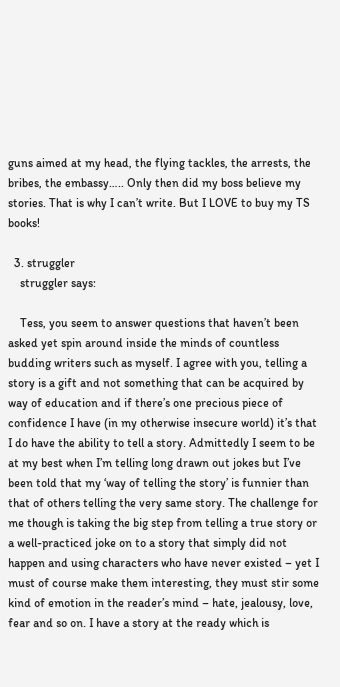guns aimed at my head, the flying tackles, the arrests, the bribes, the embassy….. Only then did my boss believe my stories. That is why I can’t write. But I LOVE to buy my TS books!

  3. struggler
    struggler says:

    Tess, you seem to answer questions that haven’t been asked yet spin around inside the minds of countless budding writers such as myself. I agree with you, telling a story is a gift and not something that can be acquired by way of education and if there’s one precious piece of confidence I have (in my otherwise insecure world) it’s that I do have the ability to tell a story. Admittedly I seem to be at my best when I’m telling long drawn out jokes but I’ve been told that my ‘way of telling the story’ is funnier than that of others telling the very same story. The challenge for me though is taking the big step from telling a true story or a well-practiced joke on to a story that simply did not happen and using characters who have never existed – yet I must of course make them interesting, they must stir some kind of emotion in the reader’s mind – hate, jealousy, love, fear and so on. I have a story at the ready which is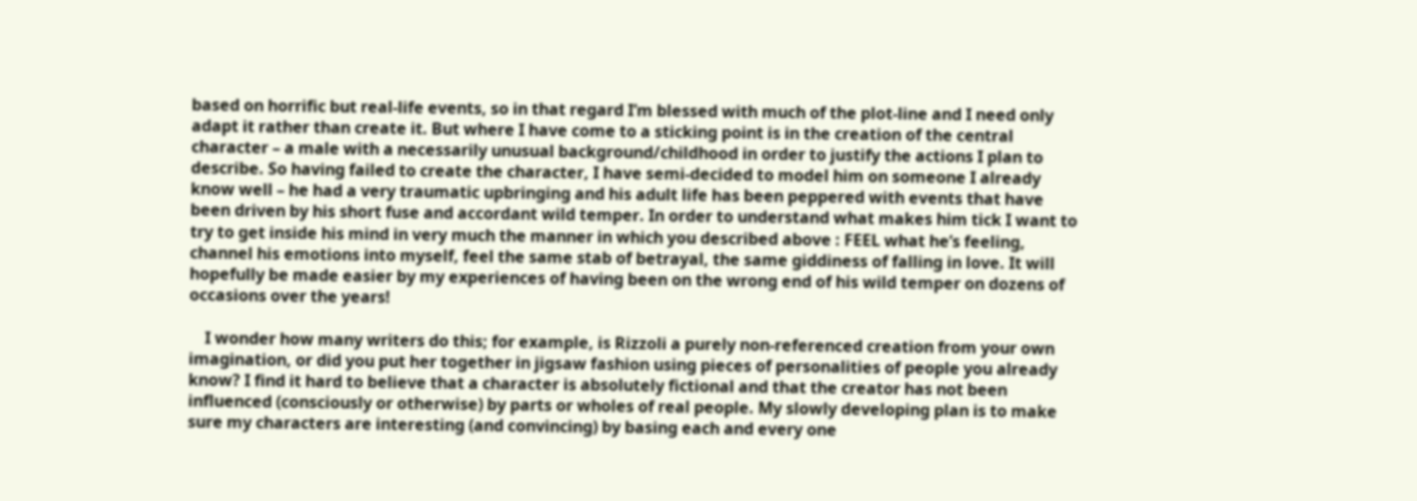based on horrific but real-life events, so in that regard I’m blessed with much of the plot-line and I need only adapt it rather than create it. But where I have come to a sticking point is in the creation of the central character – a male with a necessarily unusual background/childhood in order to justify the actions I plan to describe. So having failed to create the character, I have semi-decided to model him on someone I already know well – he had a very traumatic upbringing and his adult life has been peppered with events that have been driven by his short fuse and accordant wild temper. In order to understand what makes him tick I want to try to get inside his mind in very much the manner in which you described above : FEEL what he’s feeling, channel his emotions into myself, feel the same stab of betrayal, the same giddiness of falling in love. It will hopefully be made easier by my experiences of having been on the wrong end of his wild temper on dozens of occasions over the years!

    I wonder how many writers do this; for example, is Rizzoli a purely non-referenced creation from your own imagination, or did you put her together in jigsaw fashion using pieces of personalities of people you already know? I find it hard to believe that a character is absolutely fictional and that the creator has not been influenced (consciously or otherwise) by parts or wholes of real people. My slowly developing plan is to make sure my characters are interesting (and convincing) by basing each and every one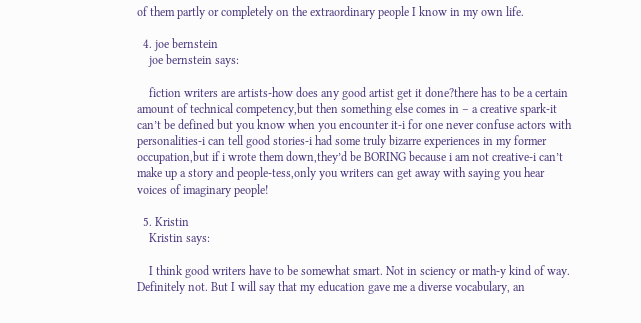of them partly or completely on the extraordinary people I know in my own life.

  4. joe bernstein
    joe bernstein says:

    fiction writers are artists-how does any good artist get it done?there has to be a certain amount of technical competency,but then something else comes in – a creative spark-it can’t be defined but you know when you encounter it-i for one never confuse actors with personalities-i can tell good stories-i had some truly bizarre experiences in my former occupation,but if i wrote them down,they’d be BORING because i am not creative-i can’t make up a story and people-tess,only you writers can get away with saying you hear voices of imaginary people!

  5. Kristin
    Kristin says:

    I think good writers have to be somewhat smart. Not in sciency or math-y kind of way. Definitely not. But I will say that my education gave me a diverse vocabulary, an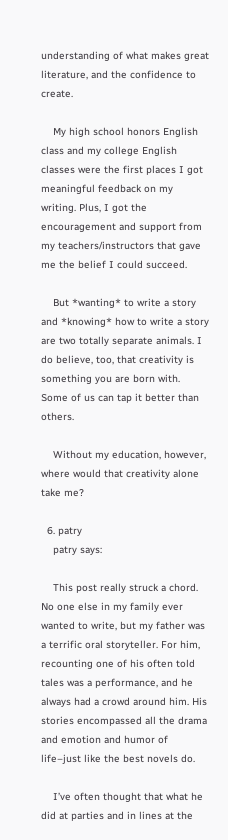understanding of what makes great literature, and the confidence to create.

    My high school honors English class and my college English classes were the first places I got meaningful feedback on my writing. Plus, I got the encouragement and support from my teachers/instructors that gave me the belief I could succeed.

    But *wanting* to write a story and *knowing* how to write a story are two totally separate animals. I do believe, too, that creativity is something you are born with. Some of us can tap it better than others.

    Without my education, however, where would that creativity alone take me?

  6. patry
    patry says:

    This post really struck a chord. No one else in my family ever wanted to write, but my father was a terrific oral storyteller. For him, recounting one of his often told tales was a performance, and he always had a crowd around him. His stories encompassed all the drama and emotion and humor of life–just like the best novels do.

    I’ve often thought that what he did at parties and in lines at the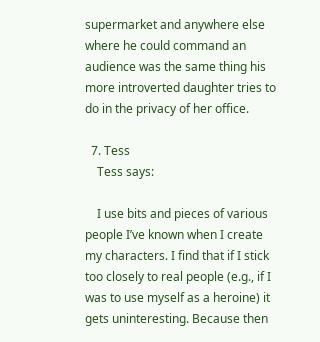supermarket and anywhere else where he could command an audience was the same thing his more introverted daughter tries to do in the privacy of her office.

  7. Tess
    Tess says:

    I use bits and pieces of various people I’ve known when I create my characters. I find that if I stick too closely to real people (e.g., if I was to use myself as a heroine) it gets uninteresting. Because then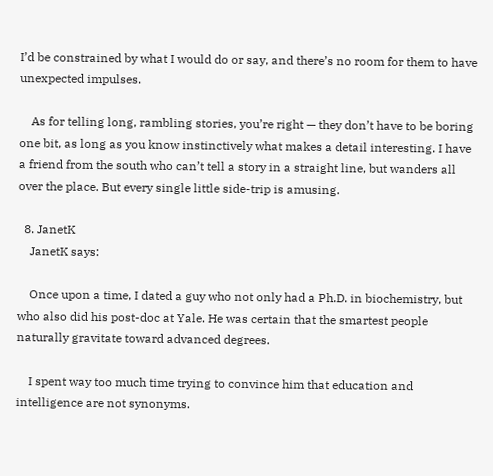I’d be constrained by what I would do or say, and there’s no room for them to have unexpected impulses.

    As for telling long, rambling stories, you’re right — they don’t have to be boring one bit, as long as you know instinctively what makes a detail interesting. I have a friend from the south who can’t tell a story in a straight line, but wanders all over the place. But every single little side-trip is amusing.

  8. JanetK
    JanetK says:

    Once upon a time, I dated a guy who not only had a Ph.D. in biochemistry, but who also did his post-doc at Yale. He was certain that the smartest people naturally gravitate toward advanced degrees.

    I spent way too much time trying to convince him that education and intelligence are not synonyms.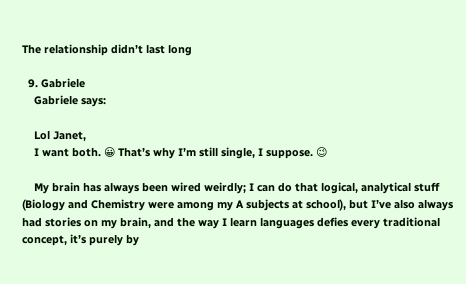The relationship didn’t last long

  9. Gabriele
    Gabriele says:

    Lol Janet,
    I want both. 😀 That’s why I’m still single, I suppose. 😉

    My brain has always been wired weirdly; I can do that logical, analytical stuff (Biology and Chemistry were among my A subjects at school), but I’ve also always had stories on my brain, and the way I learn languages defies every traditional concept, it’s purely by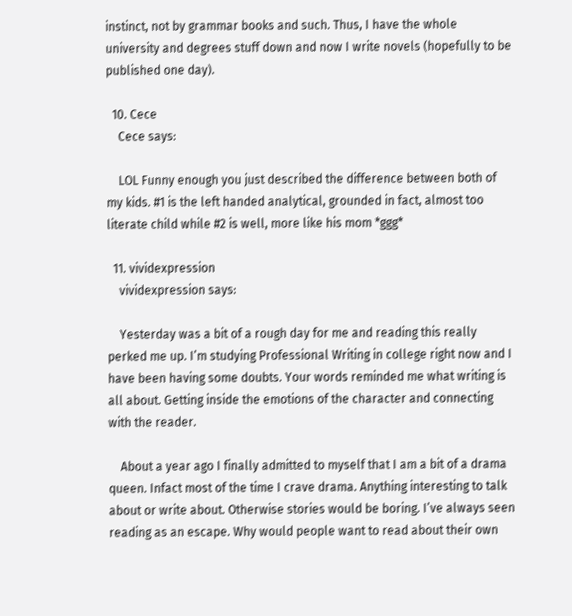instinct, not by grammar books and such. Thus, I have the whole university and degrees stuff down and now I write novels (hopefully to be published one day).

  10. Cece
    Cece says:

    LOL Funny enough you just described the difference between both of my kids. #1 is the left handed analytical, grounded in fact, almost too literate child while #2 is well, more like his mom *ggg*

  11. vividexpression
    vividexpression says:

    Yesterday was a bit of a rough day for me and reading this really perked me up. I’m studying Professional Writing in college right now and I have been having some doubts. Your words reminded me what writing is all about. Getting inside the emotions of the character and connecting with the reader.

    About a year ago I finally admitted to myself that I am a bit of a drama queen. Infact most of the time I crave drama. Anything interesting to talk about or write about. Otherwise stories would be boring. I’ve always seen reading as an escape. Why would people want to read about their own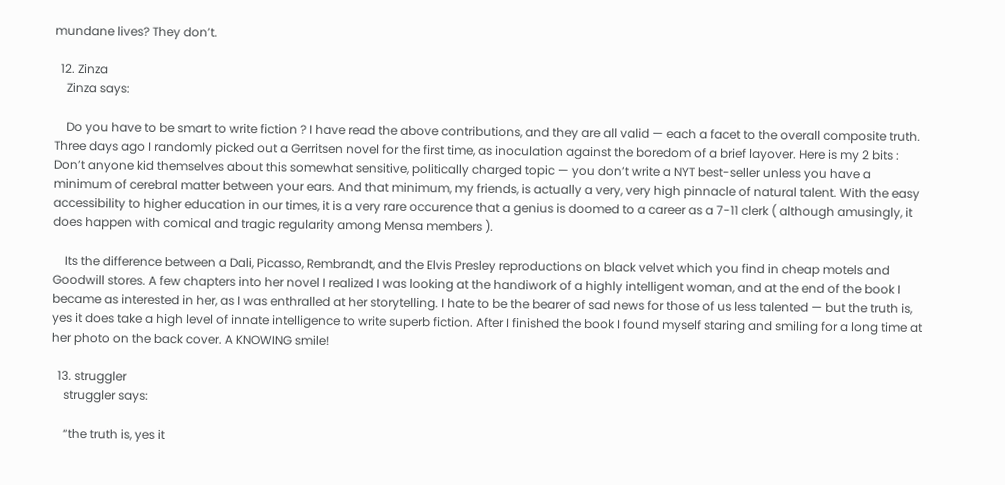mundane lives? They don’t.

  12. Zinza
    Zinza says:

    Do you have to be smart to write fiction ? I have read the above contributions, and they are all valid — each a facet to the overall composite truth. Three days ago I randomly picked out a Gerritsen novel for the first time, as inoculation against the boredom of a brief layover. Here is my 2 bits : Don’t anyone kid themselves about this somewhat sensitive, politically charged topic — you don’t write a NYT best-seller unless you have a minimum of cerebral matter between your ears. And that minimum, my friends, is actually a very, very high pinnacle of natural talent. With the easy accessibility to higher education in our times, it is a very rare occurence that a genius is doomed to a career as a 7-11 clerk ( although amusingly, it does happen with comical and tragic regularity among Mensa members ).

    Its the difference between a Dali, Picasso, Rembrandt, and the Elvis Presley reproductions on black velvet which you find in cheap motels and Goodwill stores. A few chapters into her novel I realized I was looking at the handiwork of a highly intelligent woman, and at the end of the book I became as interested in her, as I was enthralled at her storytelling. I hate to be the bearer of sad news for those of us less talented — but the truth is, yes it does take a high level of innate intelligence to write superb fiction. After I finished the book I found myself staring and smiling for a long time at her photo on the back cover. A KNOWING smile!

  13. struggler
    struggler says:

    “the truth is, yes it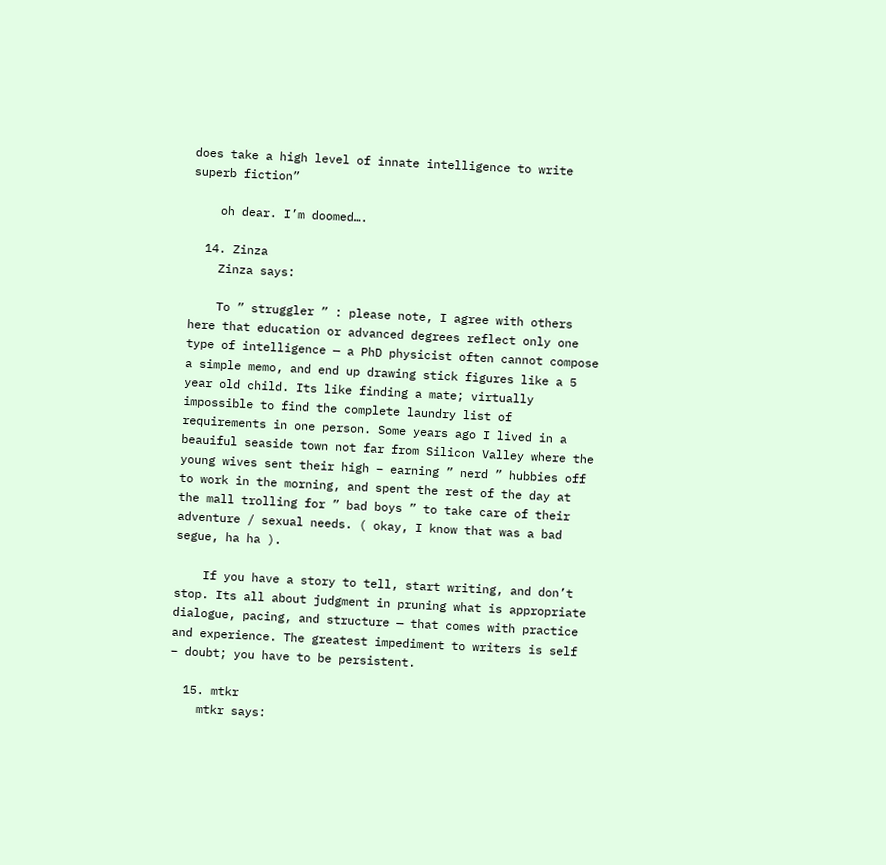does take a high level of innate intelligence to write superb fiction”

    oh dear. I’m doomed….

  14. Zinza
    Zinza says:

    To ” struggler ” : please note, I agree with others here that education or advanced degrees reflect only one type of intelligence — a PhD physicist often cannot compose a simple memo, and end up drawing stick figures like a 5 year old child. Its like finding a mate; virtually impossible to find the complete laundry list of requirements in one person. Some years ago I lived in a beauiful seaside town not far from Silicon Valley where the young wives sent their high – earning ” nerd ” hubbies off to work in the morning, and spent the rest of the day at the mall trolling for ” bad boys ” to take care of their adventure / sexual needs. ( okay, I know that was a bad segue, ha ha ).

    If you have a story to tell, start writing, and don’t stop. Its all about judgment in pruning what is appropriate dialogue, pacing, and structure — that comes with practice and experience. The greatest impediment to writers is self – doubt; you have to be persistent.

  15. mtkr
    mtkr says: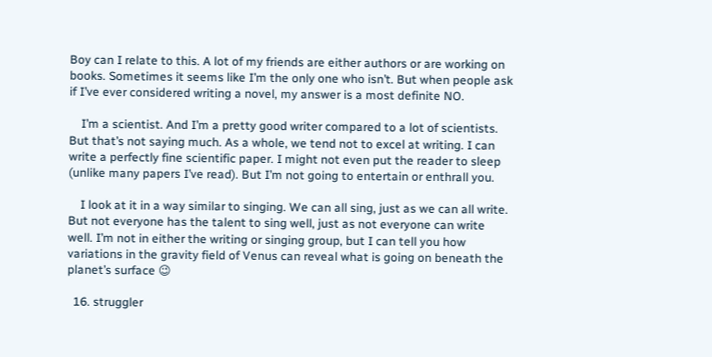Boy can I relate to this. A lot of my friends are either authors or are working on books. Sometimes it seems like I’m the only one who isn’t. But when people ask if I’ve ever considered writing a novel, my answer is a most definite NO.

    I’m a scientist. And I’m a pretty good writer compared to a lot of scientists. But that’s not saying much. As a whole, we tend not to excel at writing. I can write a perfectly fine scientific paper. I might not even put the reader to sleep (unlike many papers I’ve read). But I’m not going to entertain or enthrall you.

    I look at it in a way similar to singing. We can all sing, just as we can all write. But not everyone has the talent to sing well, just as not everyone can write well. I’m not in either the writing or singing group, but I can tell you how variations in the gravity field of Venus can reveal what is going on beneath the planet’s surface 😉

  16. struggler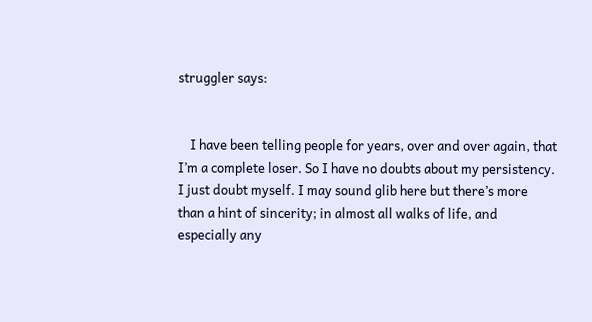struggler says:


    I have been telling people for years, over and over again, that I’m a complete loser. So I have no doubts about my persistency. I just doubt myself. I may sound glib here but there’s more than a hint of sincerity; in almost all walks of life, and especially any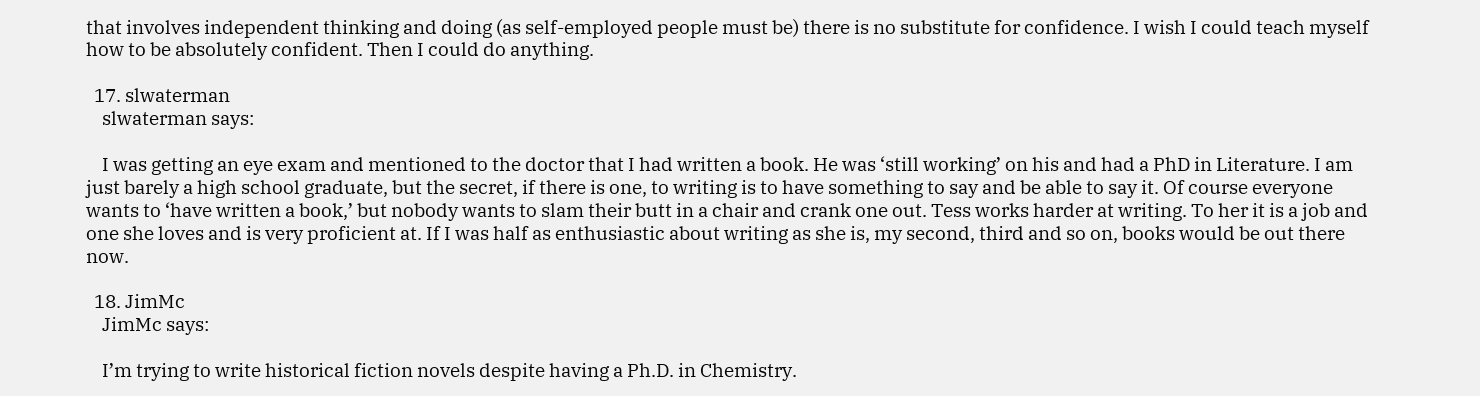that involves independent thinking and doing (as self-employed people must be) there is no substitute for confidence. I wish I could teach myself how to be absolutely confident. Then I could do anything.

  17. slwaterman
    slwaterman says:

    I was getting an eye exam and mentioned to the doctor that I had written a book. He was ‘still working’ on his and had a PhD in Literature. I am just barely a high school graduate, but the secret, if there is one, to writing is to have something to say and be able to say it. Of course everyone wants to ‘have written a book,’ but nobody wants to slam their butt in a chair and crank one out. Tess works harder at writing. To her it is a job and one she loves and is very proficient at. If I was half as enthusiastic about writing as she is, my second, third and so on, books would be out there now.

  18. JimMc
    JimMc says:

    I’m trying to write historical fiction novels despite having a Ph.D. in Chemistry.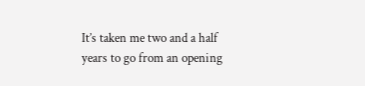It’s taken me two and a half years to go from an opening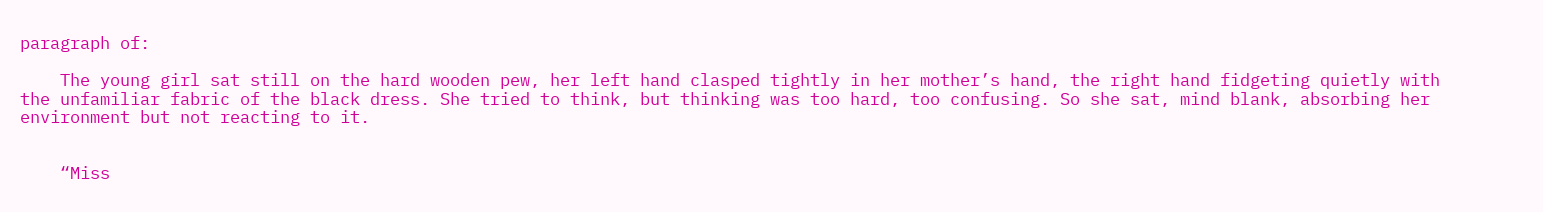paragraph of:

    The young girl sat still on the hard wooden pew, her left hand clasped tightly in her mother’s hand, the right hand fidgeting quietly with the unfamiliar fabric of the black dress. She tried to think, but thinking was too hard, too confusing. So she sat, mind blank, absorbing her environment but not reacting to it.


    “Miss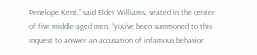Penelope Kent,” said Elder Williams, seated in the center of five middle-aged men, “you’ve been summoned to this inquest to answer an accusation of infamous behavior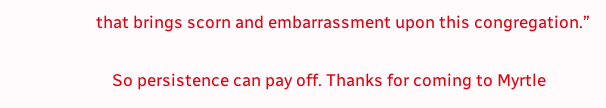that brings scorn and embarrassment upon this congregation.”

    So persistence can pay off. Thanks for coming to Myrtle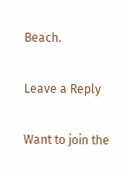Beach.

Leave a Reply

Want to join the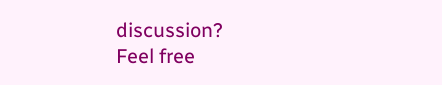discussion?
Feel free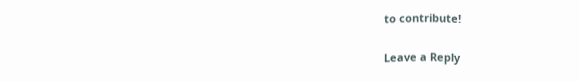to contribute!

Leave a Reply